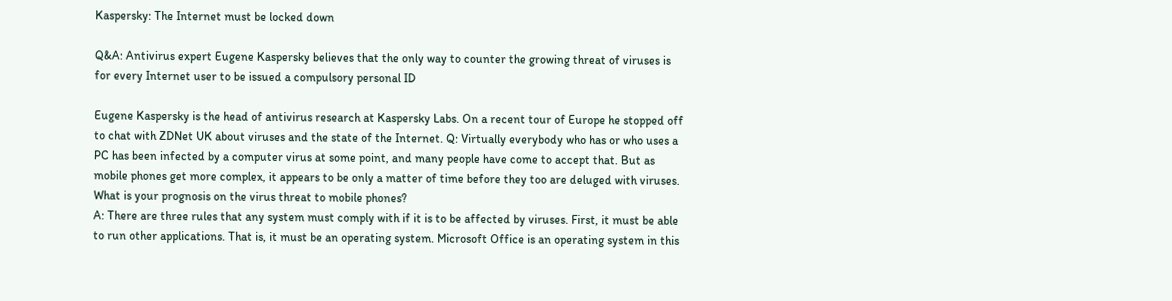Kaspersky: The Internet must be locked down

Q&A: Antivirus expert Eugene Kaspersky believes that the only way to counter the growing threat of viruses is for every Internet user to be issued a compulsory personal ID

Eugene Kaspersky is the head of antivirus research at Kaspersky Labs. On a recent tour of Europe he stopped off to chat with ZDNet UK about viruses and the state of the Internet. Q: Virtually everybody who has or who uses a PC has been infected by a computer virus at some point, and many people have come to accept that. But as mobile phones get more complex, it appears to be only a matter of time before they too are deluged with viruses. What is your prognosis on the virus threat to mobile phones?
A: There are three rules that any system must comply with if it is to be affected by viruses. First, it must be able to run other applications. That is, it must be an operating system. Microsoft Office is an operating system in this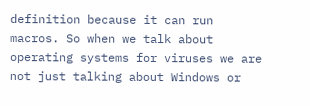definition because it can run macros. So when we talk about operating systems for viruses we are not just talking about Windows or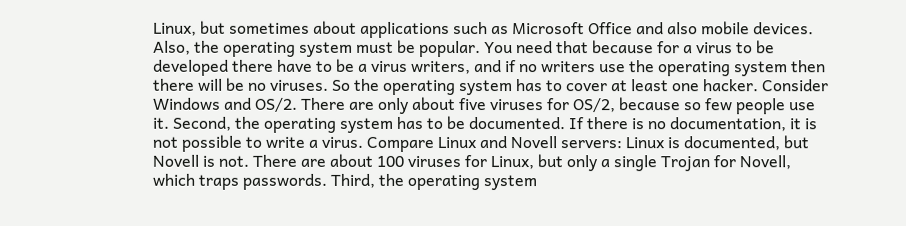Linux, but sometimes about applications such as Microsoft Office and also mobile devices. Also, the operating system must be popular. You need that because for a virus to be developed there have to be a virus writers, and if no writers use the operating system then there will be no viruses. So the operating system has to cover at least one hacker. Consider Windows and OS/2. There are only about five viruses for OS/2, because so few people use it. Second, the operating system has to be documented. If there is no documentation, it is not possible to write a virus. Compare Linux and Novell servers: Linux is documented, but Novell is not. There are about 100 viruses for Linux, but only a single Trojan for Novell, which traps passwords. Third, the operating system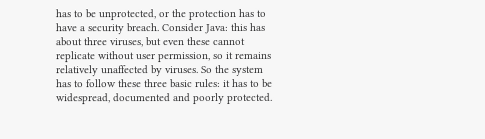has to be unprotected, or the protection has to have a security breach. Consider Java: this has about three viruses, but even these cannot replicate without user permission, so it remains relatively unaffected by viruses. So the system has to follow these three basic rules: it has to be widespread, documented and poorly protected.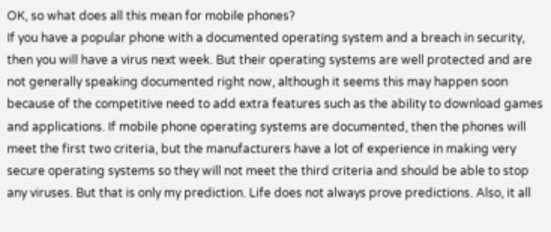OK, so what does all this mean for mobile phones?
If you have a popular phone with a documented operating system and a breach in security, then you will have a virus next week. But their operating systems are well protected and are not generally speaking documented right now, although it seems this may happen soon because of the competitive need to add extra features such as the ability to download games and applications. If mobile phone operating systems are documented, then the phones will meet the first two criteria, but the manufacturers have a lot of experience in making very secure operating systems so they will not meet the third criteria and should be able to stop any viruses. But that is only my prediction. Life does not always prove predictions. Also, it all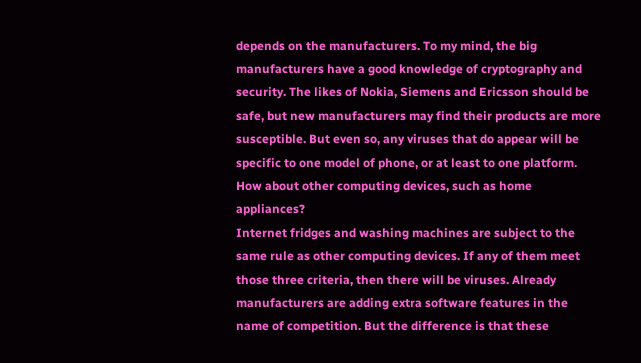depends on the manufacturers. To my mind, the big manufacturers have a good knowledge of cryptography and security. The likes of Nokia, Siemens and Ericsson should be safe, but new manufacturers may find their products are more susceptible. But even so, any viruses that do appear will be specific to one model of phone, or at least to one platform. How about other computing devices, such as home appliances?
Internet fridges and washing machines are subject to the same rule as other computing devices. If any of them meet those three criteria, then there will be viruses. Already manufacturers are adding extra software features in the name of competition. But the difference is that these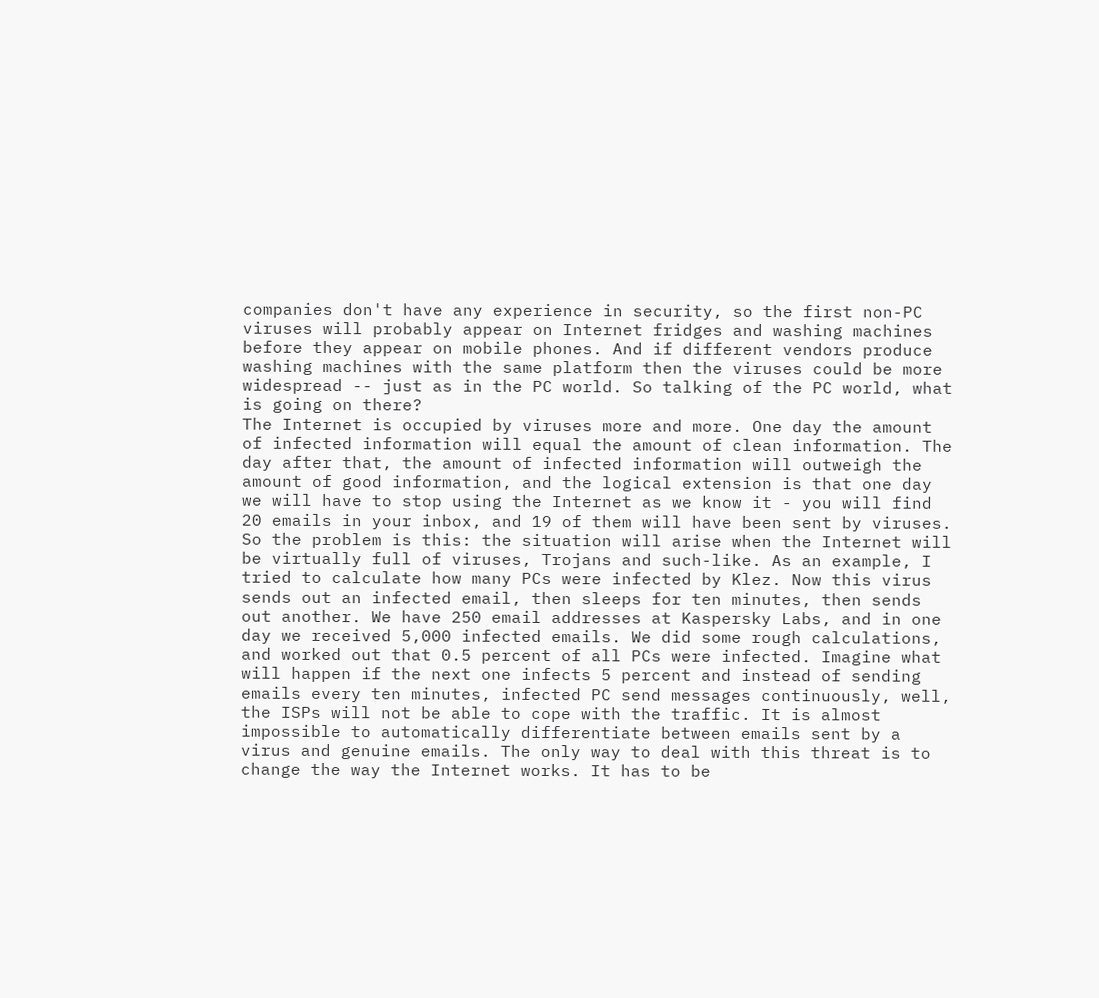companies don't have any experience in security, so the first non-PC viruses will probably appear on Internet fridges and washing machines before they appear on mobile phones. And if different vendors produce washing machines with the same platform then the viruses could be more widespread -- just as in the PC world. So talking of the PC world, what is going on there?
The Internet is occupied by viruses more and more. One day the amount of infected information will equal the amount of clean information. The day after that, the amount of infected information will outweigh the amount of good information, and the logical extension is that one day we will have to stop using the Internet as we know it - you will find 20 emails in your inbox, and 19 of them will have been sent by viruses. So the problem is this: the situation will arise when the Internet will be virtually full of viruses, Trojans and such-like. As an example, I tried to calculate how many PCs were infected by Klez. Now this virus sends out an infected email, then sleeps for ten minutes, then sends out another. We have 250 email addresses at Kaspersky Labs, and in one day we received 5,000 infected emails. We did some rough calculations, and worked out that 0.5 percent of all PCs were infected. Imagine what will happen if the next one infects 5 percent and instead of sending emails every ten minutes, infected PC send messages continuously, well, the ISPs will not be able to cope with the traffic. It is almost impossible to automatically differentiate between emails sent by a virus and genuine emails. The only way to deal with this threat is to change the way the Internet works. It has to be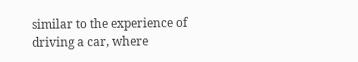similar to the experience of driving a car, where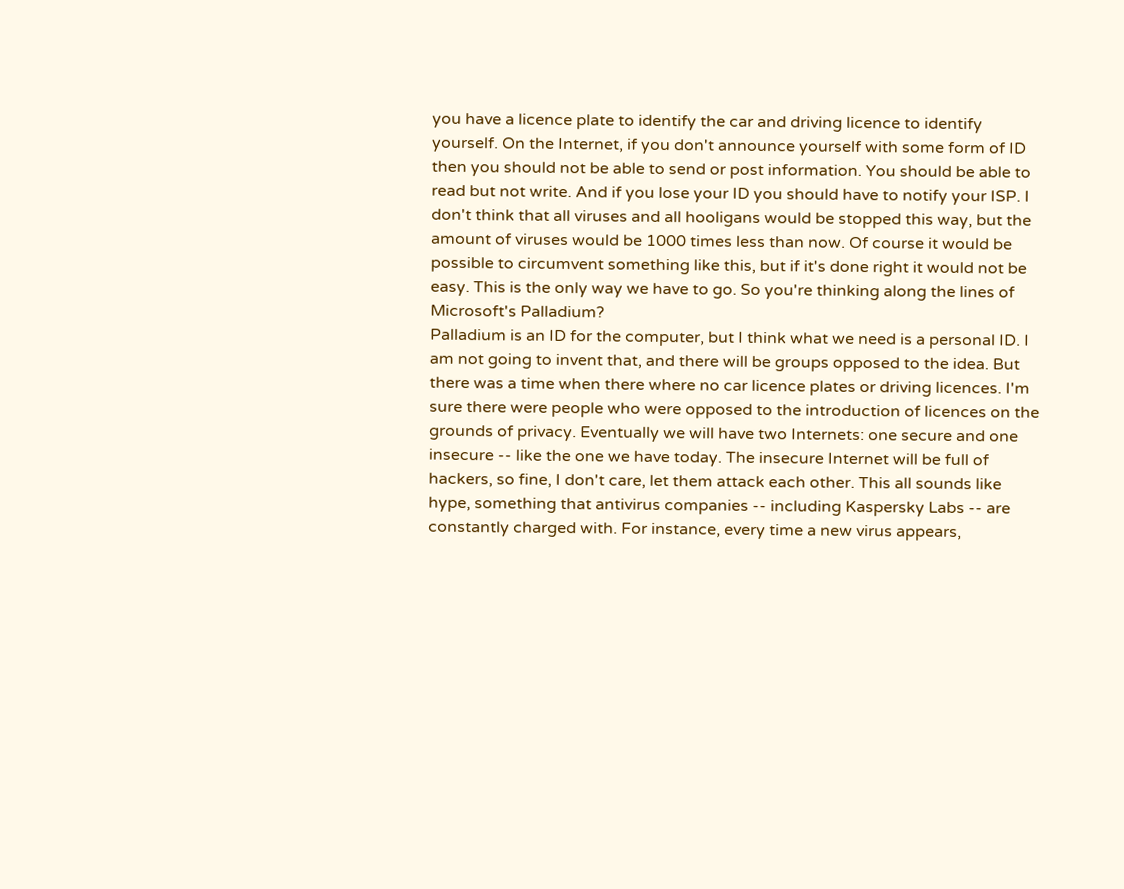you have a licence plate to identify the car and driving licence to identify yourself. On the Internet, if you don't announce yourself with some form of ID then you should not be able to send or post information. You should be able to read but not write. And if you lose your ID you should have to notify your ISP. I don't think that all viruses and all hooligans would be stopped this way, but the amount of viruses would be 1000 times less than now. Of course it would be possible to circumvent something like this, but if it's done right it would not be easy. This is the only way we have to go. So you're thinking along the lines of Microsoft's Palladium?
Palladium is an ID for the computer, but I think what we need is a personal ID. I am not going to invent that, and there will be groups opposed to the idea. But there was a time when there where no car licence plates or driving licences. I'm sure there were people who were opposed to the introduction of licences on the grounds of privacy. Eventually we will have two Internets: one secure and one insecure -- like the one we have today. The insecure Internet will be full of hackers, so fine, I don't care, let them attack each other. This all sounds like hype, something that antivirus companies -- including Kaspersky Labs -- are constantly charged with. For instance, every time a new virus appears,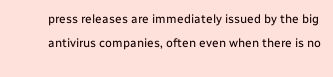press releases are immediately issued by the big antivirus companies, often even when there is no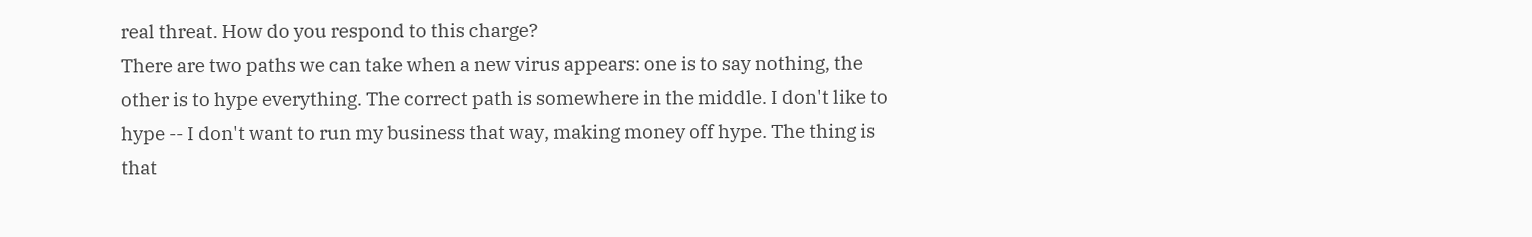real threat. How do you respond to this charge?
There are two paths we can take when a new virus appears: one is to say nothing, the other is to hype everything. The correct path is somewhere in the middle. I don't like to hype -- I don't want to run my business that way, making money off hype. The thing is that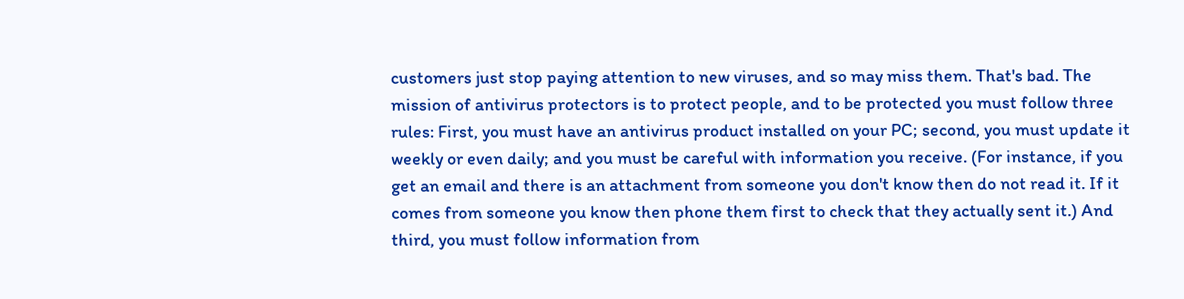customers just stop paying attention to new viruses, and so may miss them. That's bad. The mission of antivirus protectors is to protect people, and to be protected you must follow three rules: First, you must have an antivirus product installed on your PC; second, you must update it weekly or even daily; and you must be careful with information you receive. (For instance, if you get an email and there is an attachment from someone you don't know then do not read it. If it comes from someone you know then phone them first to check that they actually sent it.) And third, you must follow information from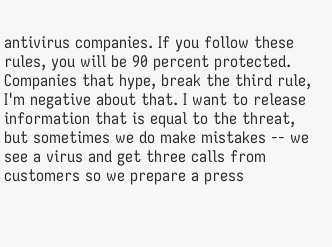antivirus companies. If you follow these rules, you will be 90 percent protected. Companies that hype, break the third rule, I'm negative about that. I want to release information that is equal to the threat, but sometimes we do make mistakes -- we see a virus and get three calls from customers so we prepare a press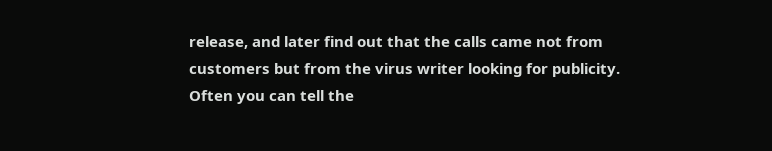release, and later find out that the calls came not from customers but from the virus writer looking for publicity. Often you can tell the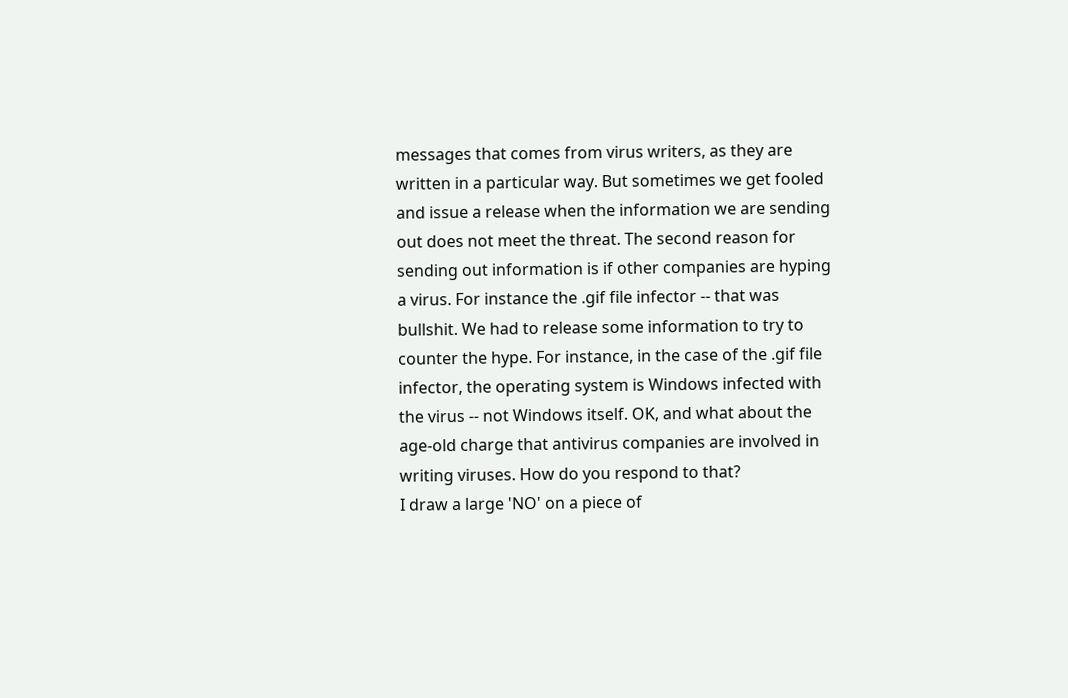messages that comes from virus writers, as they are written in a particular way. But sometimes we get fooled and issue a release when the information we are sending out does not meet the threat. The second reason for sending out information is if other companies are hyping a virus. For instance the .gif file infector -- that was bullshit. We had to release some information to try to counter the hype. For instance, in the case of the .gif file infector, the operating system is Windows infected with the virus -- not Windows itself. OK, and what about the age-old charge that antivirus companies are involved in writing viruses. How do you respond to that?
I draw a large 'NO' on a piece of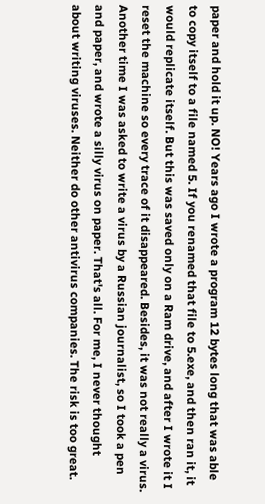paper and hold it up. NO! Years ago I wrote a program 12 bytes long that was able to copy itself to a file named 5. If you renamed that file to 5.exe, and then ran it, it would replicate itself. But this was saved only on a Ram drive, and after I wrote it I reset the machine so every trace of it disappeared. Besides, it was not really a virus. Another time I was asked to write a virus by a Russian journalist, so I took a pen and paper, and wrote a silly virus on paper. That's all. For me, I never thought about writing viruses. Neither do other antivirus companies. The risk is too great.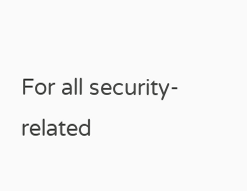For all security-related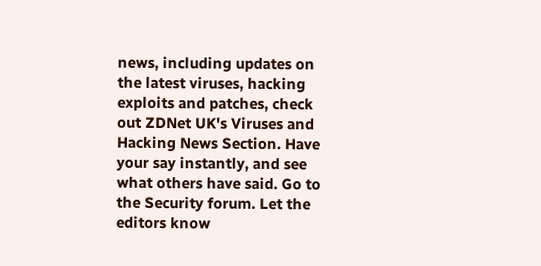news, including updates on the latest viruses, hacking exploits and patches, check out ZDNet UK's Viruses and Hacking News Section. Have your say instantly, and see what others have said. Go to the Security forum. Let the editors know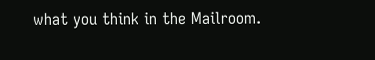what you think in the Mailroom.